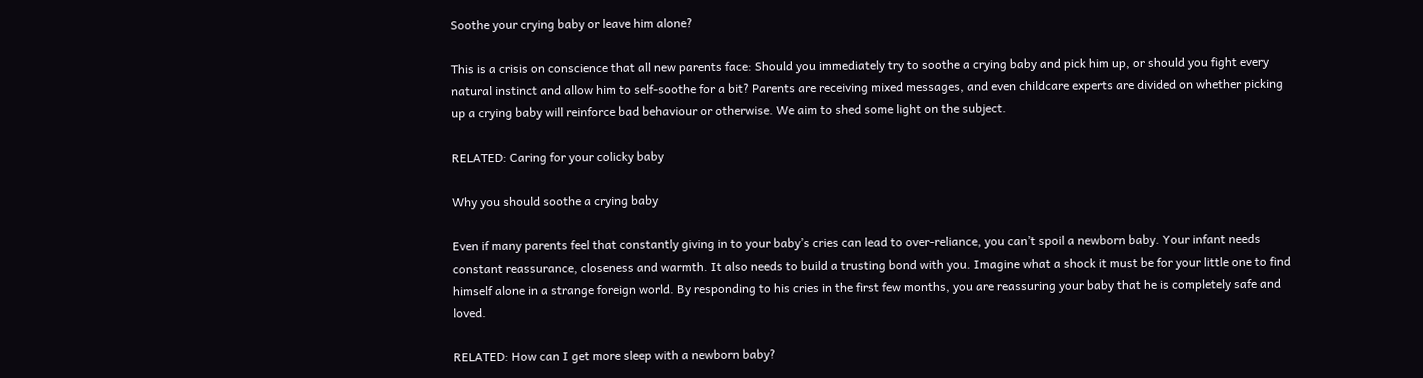Soothe your crying baby or leave him alone?

This is a crisis on conscience that all new parents face: Should you immediately try to soothe a crying baby and pick him up, or should you fight every natural instinct and allow him to self-soothe for a bit? Parents are receiving mixed messages, and even childcare experts are divided on whether picking up a crying baby will reinforce bad behaviour or otherwise. We aim to shed some light on the subject.

RELATED: Caring for your colicky baby

Why you should soothe a crying baby

Even if many parents feel that constantly giving in to your baby’s cries can lead to over-reliance, you can’t spoil a newborn baby. Your infant needs constant reassurance, closeness and warmth. It also needs to build a trusting bond with you. Imagine what a shock it must be for your little one to find himself alone in a strange foreign world. By responding to his cries in the first few months, you are reassuring your baby that he is completely safe and loved.

RELATED: How can I get more sleep with a newborn baby?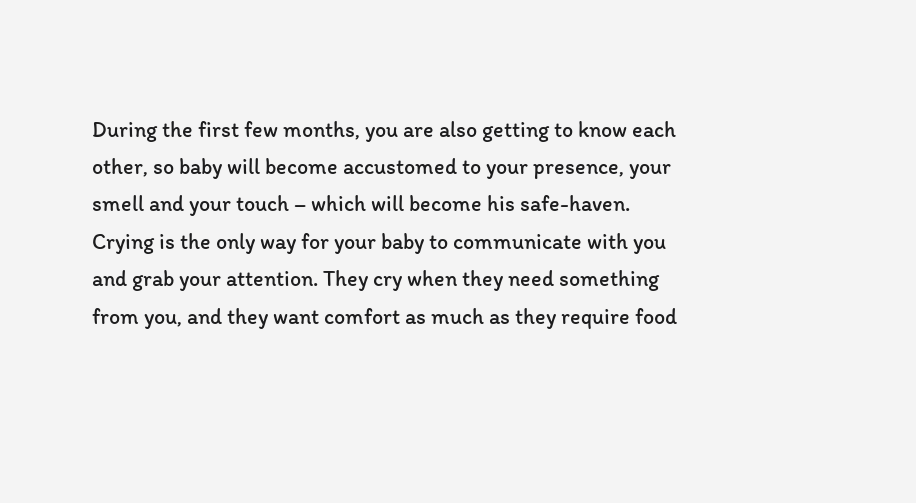During the first few months, you are also getting to know each other, so baby will become accustomed to your presence, your smell and your touch – which will become his safe-haven. Crying is the only way for your baby to communicate with you and grab your attention. They cry when they need something from you, and they want comfort as much as they require food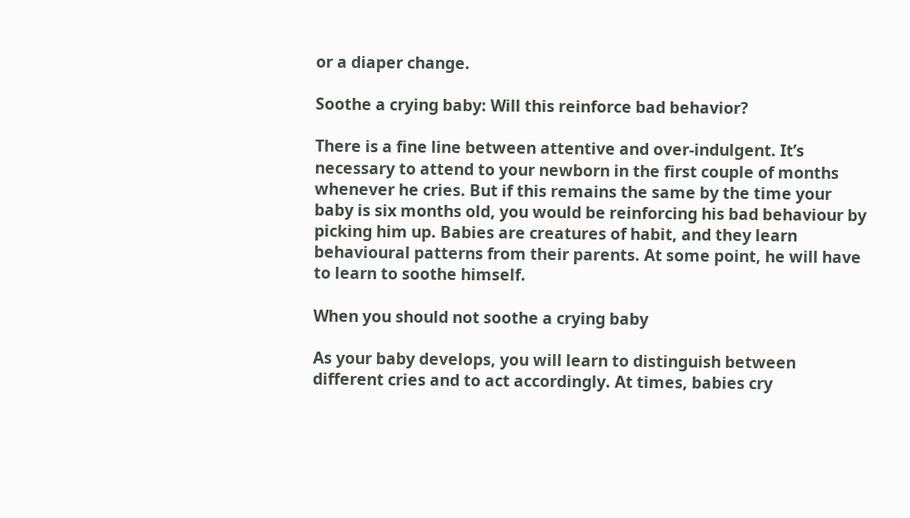or a diaper change.

Soothe a crying baby: Will this reinforce bad behavior?

There is a fine line between attentive and over-indulgent. It’s necessary to attend to your newborn in the first couple of months whenever he cries. But if this remains the same by the time your baby is six months old, you would be reinforcing his bad behaviour by picking him up. Babies are creatures of habit, and they learn behavioural patterns from their parents. At some point, he will have to learn to soothe himself.

When you should not soothe a crying baby

As your baby develops, you will learn to distinguish between different cries and to act accordingly. At times, babies cry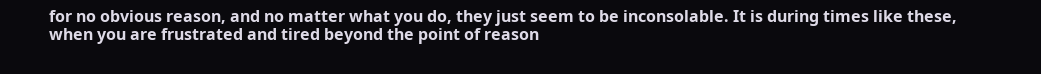for no obvious reason, and no matter what you do, they just seem to be inconsolable. It is during times like these, when you are frustrated and tired beyond the point of reason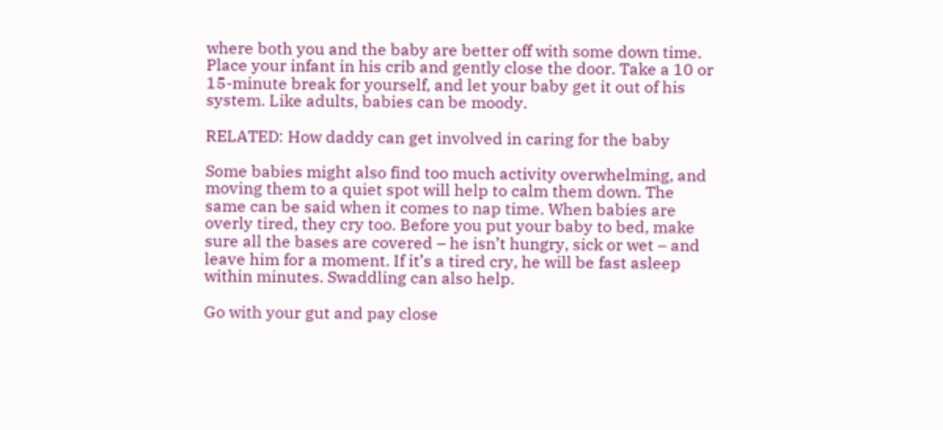where both you and the baby are better off with some down time. Place your infant in his crib and gently close the door. Take a 10 or 15-minute break for yourself, and let your baby get it out of his system. Like adults, babies can be moody.

RELATED: How daddy can get involved in caring for the baby

Some babies might also find too much activity overwhelming, and moving them to a quiet spot will help to calm them down. The same can be said when it comes to nap time. When babies are overly tired, they cry too. Before you put your baby to bed, make sure all the bases are covered – he isn’t hungry, sick or wet – and leave him for a moment. If it’s a tired cry, he will be fast asleep within minutes. Swaddling can also help.

Go with your gut and pay close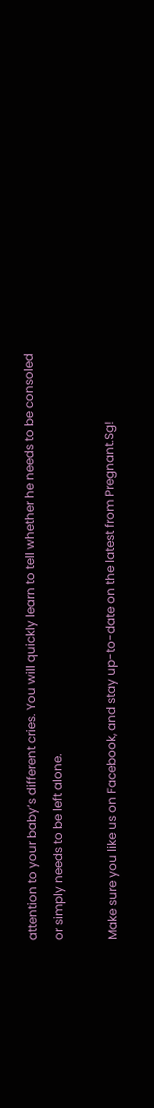attention to your baby’s different cries. You will quickly learn to tell whether he needs to be consoled or simply needs to be left alone.

Make sure you like us on Facebook, and stay up-to-date on the latest from Pregnant.Sg!